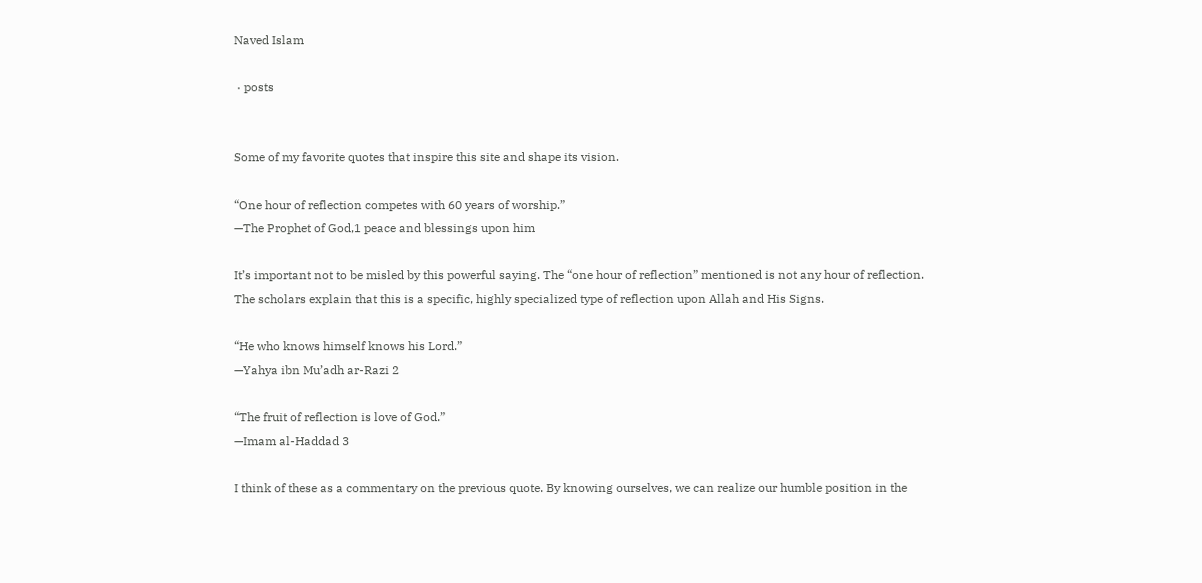Naved Islam

 · posts


Some of my favorite quotes that inspire this site and shape its vision.

“One hour of reflection competes with 60 years of worship.”
—The Prophet of God,1 peace and blessings upon him

It’s important not to be misled by this powerful saying. The “one hour of reflection” mentioned is not any hour of reflection. The scholars explain that this is a specific, highly specialized type of reflection upon Allah and His Signs.

“He who knows himself knows his Lord.”
—Yahya ibn Mu’adh ar-Razi 2

“The fruit of reflection is love of God.”
—Imam al-Haddad 3

I think of these as a commentary on the previous quote. By knowing ourselves, we can realize our humble position in the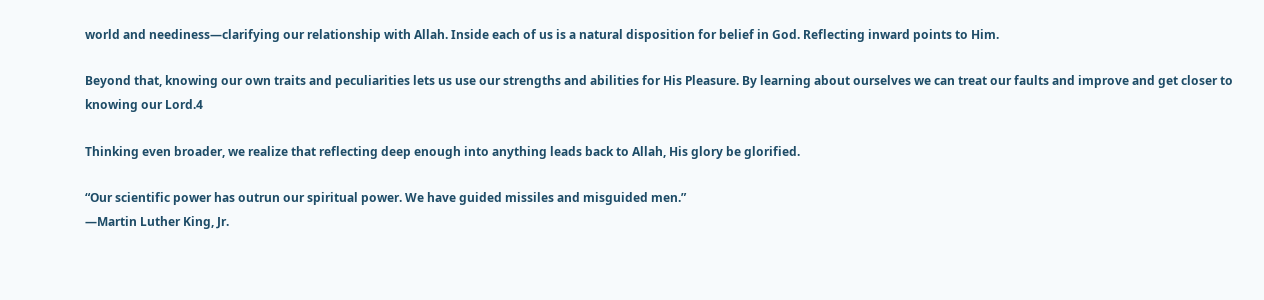world and neediness—clarifying our relationship with Allah. Inside each of us is a natural disposition for belief in God. Reflecting inward points to Him.

Beyond that, knowing our own traits and peculiarities lets us use our strengths and abilities for His Pleasure. By learning about ourselves we can treat our faults and improve and get closer to knowing our Lord.4

Thinking even broader, we realize that reflecting deep enough into anything leads back to Allah, His glory be glorified.

“Our scientific power has outrun our spiritual power. We have guided missiles and misguided men.”
—Martin Luther King, Jr.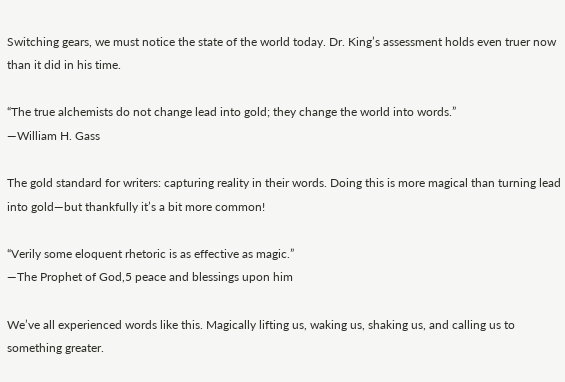Switching gears, we must notice the state of the world today. Dr. King’s assessment holds even truer now than it did in his time.

“The true alchemists do not change lead into gold; they change the world into words.”
—William H. Gass

The gold standard for writers: capturing reality in their words. Doing this is more magical than turning lead into gold—but thankfully it’s a bit more common!

“Verily some eloquent rhetoric is as effective as magic.”
—The Prophet of God,5 peace and blessings upon him

We’ve all experienced words like this. Magically lifting us, waking us, shaking us, and calling us to something greater.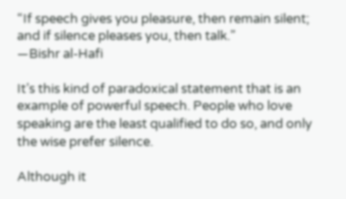“If speech gives you pleasure, then remain silent; and if silence pleases you, then talk.”
—Bishr al-Hafi

It’s this kind of paradoxical statement that is an example of powerful speech. People who love speaking are the least qualified to do so, and only the wise prefer silence.

Although it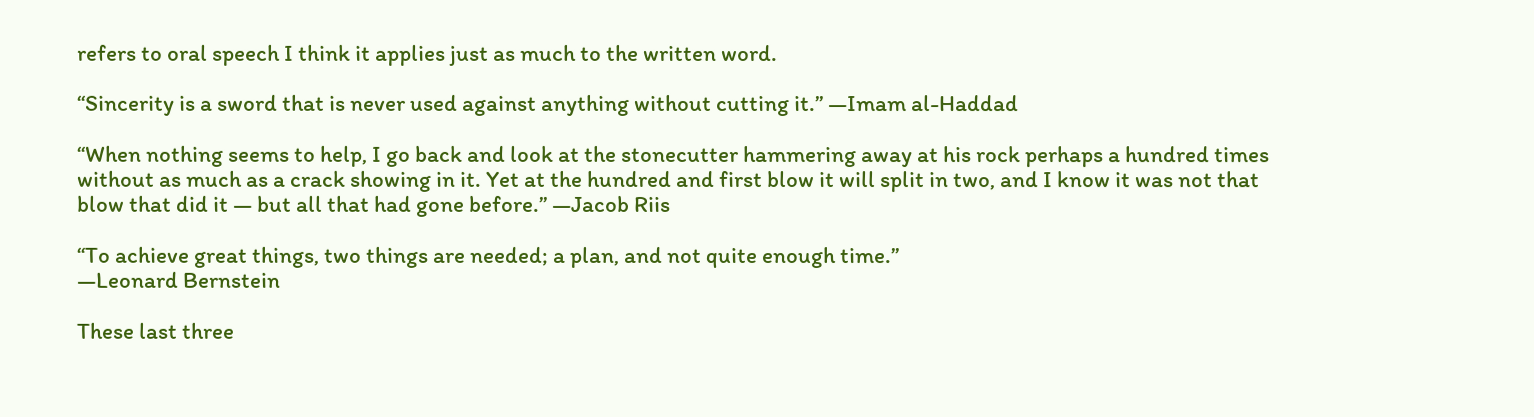refers to oral speech I think it applies just as much to the written word.

“Sincerity is a sword that is never used against anything without cutting it.” —Imam al-Haddad

“When nothing seems to help, I go back and look at the stonecutter hammering away at his rock perhaps a hundred times without as much as a crack showing in it. Yet at the hundred and first blow it will split in two, and I know it was not that blow that did it — but all that had gone before.” —Jacob Riis

“To achieve great things, two things are needed; a plan, and not quite enough time.”
—Leonard Bernstein

These last three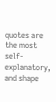quotes are the most self-explanatory, and shape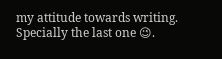my attitude towards writing. Specially the last one 😉.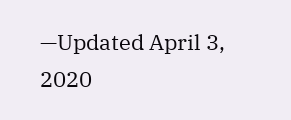—Updated April 3, 2020